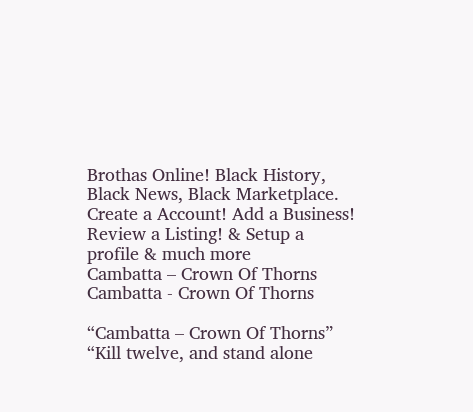Brothas Online! Black History, Black News, Black Marketplace. Create a Account! Add a Business! Review a Listing! & Setup a profile & much more
Cambatta – Crown Of Thorns
Cambatta - Crown Of Thorns

“Cambatta – Crown Of Thorns” “Kill twelve, and stand alone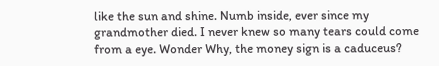like the sun and shine. Numb inside, ever since my grandmother died. I never knew so many tears could come from a eye. Wonder Why, the money sign is a caduceus?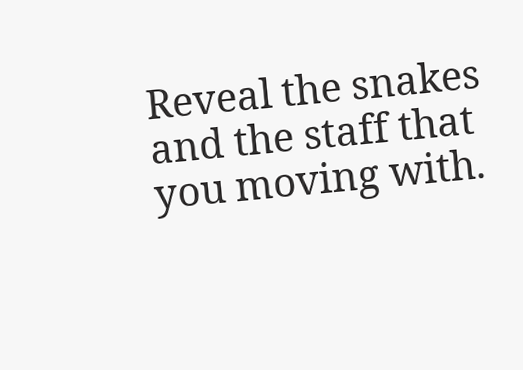Reveal the snakes and the staff that you moving with.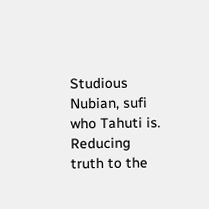Studious Nubian, sufi who Tahuti is. Reducing truth to the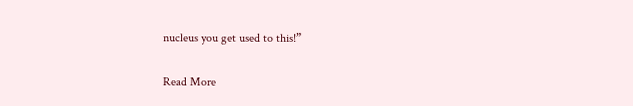nucleus you get used to this!”

Read More